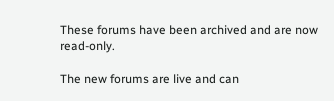These forums have been archived and are now read-only.

The new forums are live and can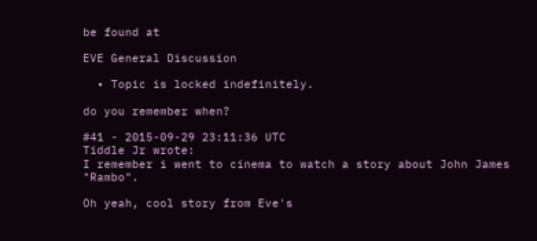be found at

EVE General Discussion

  • Topic is locked indefinitely.

do you remember when?

#41 - 2015-09-29 23:11:36 UTC
Tiddle Jr wrote:
I remember i went to cinema to watch a story about John James "Rambo".

Oh yeah, cool story from Eve's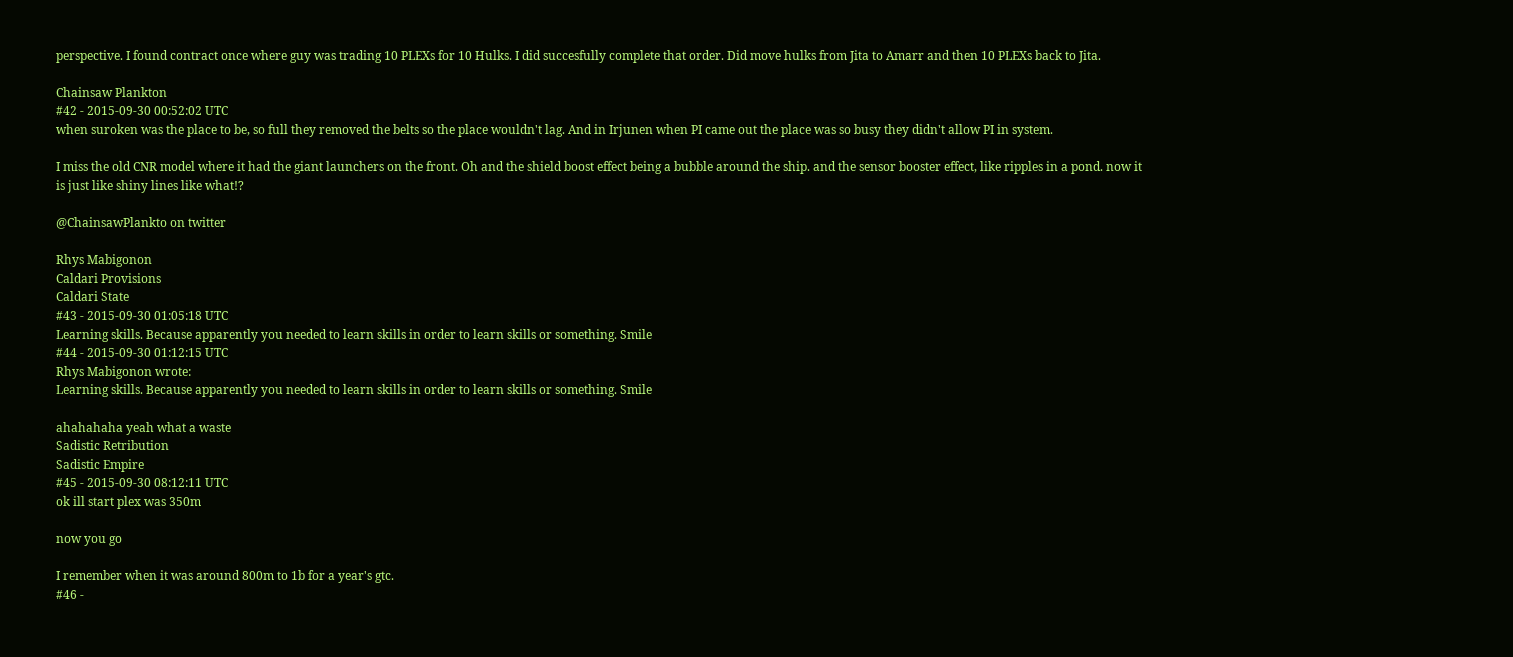perspective. I found contract once where guy was trading 10 PLEXs for 10 Hulks. I did succesfully complete that order. Did move hulks from Jita to Amarr and then 10 PLEXs back to Jita.

Chainsaw Plankton
#42 - 2015-09-30 00:52:02 UTC
when suroken was the place to be, so full they removed the belts so the place wouldn't lag. And in Irjunen when PI came out the place was so busy they didn't allow PI in system.

I miss the old CNR model where it had the giant launchers on the front. Oh and the shield boost effect being a bubble around the ship. and the sensor booster effect, like ripples in a pond. now it is just like shiny lines like what!?

@ChainsawPlankto on twitter

Rhys Mabigonon
Caldari Provisions
Caldari State
#43 - 2015-09-30 01:05:18 UTC
Learning skills. Because apparently you needed to learn skills in order to learn skills or something. Smile
#44 - 2015-09-30 01:12:15 UTC
Rhys Mabigonon wrote:
Learning skills. Because apparently you needed to learn skills in order to learn skills or something. Smile

ahahahaha yeah what a waste
Sadistic Retribution
Sadistic Empire
#45 - 2015-09-30 08:12:11 UTC
ok ill start plex was 350m

now you go

I remember when it was around 800m to 1b for a year's gtc.
#46 -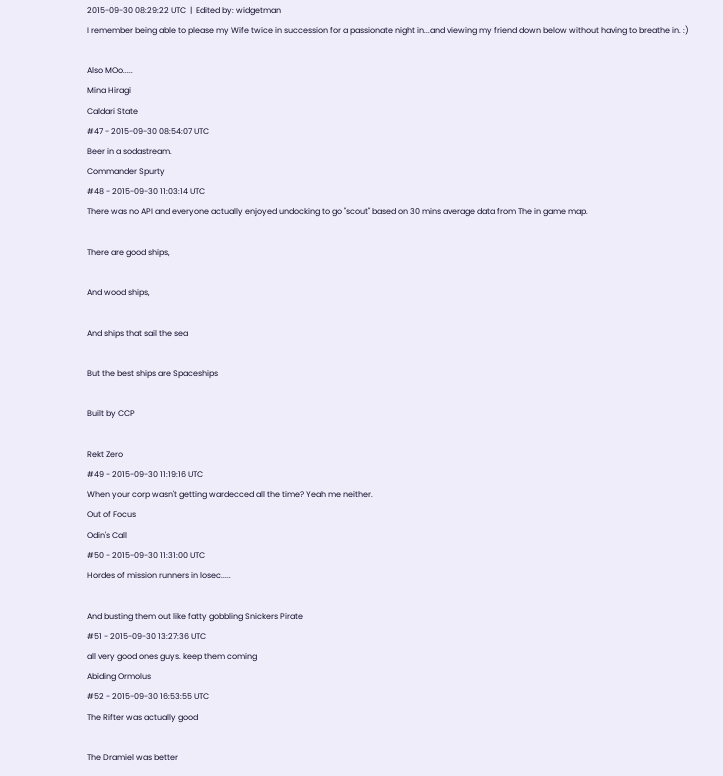2015-09-30 08:29:22 UTC  |  Edited by: widgetman
I remember being able to please my Wife twice in succession for a passionate night in...and viewing my friend down below without having to breathe in. :)

Also MOo.....
Mina Hiragi
Caldari State
#47 - 2015-09-30 08:54:07 UTC
Beer in a sodastream.
Commander Spurty
#48 - 2015-09-30 11:03:14 UTC
There was no API and everyone actually enjoyed undocking to go "scout" based on 30 mins average data from The in game map.

There are good ships,

And wood ships,

And ships that sail the sea

But the best ships are Spaceships

Built by CCP

Rekt Zero
#49 - 2015-09-30 11:19:16 UTC
When your corp wasn't getting wardecced all the time? Yeah me neither.
Out of Focus
Odin's Call
#50 - 2015-09-30 11:31:00 UTC
Hordes of mission runners in losec.....

And busting them out like fatty gobbling Snickers Pirate
#51 - 2015-09-30 13:27:36 UTC
all very good ones guys. keep them coming
Abiding Ormolus
#52 - 2015-09-30 16:53:55 UTC
The Rifter was actually good

The Dramiel was better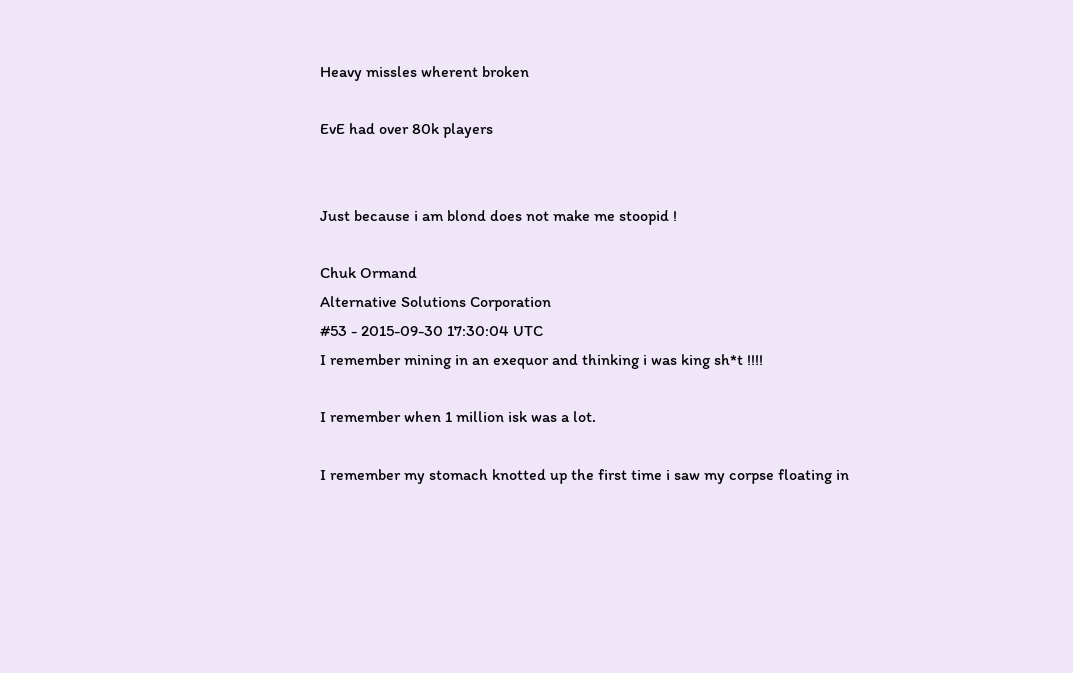Heavy missles wherent broken

EvE had over 80k players


Just because i am blond does not make me stoopid !

Chuk Ormand
Alternative Solutions Corporation
#53 - 2015-09-30 17:30:04 UTC
I remember mining in an exequor and thinking i was king sh*t !!!!

I remember when 1 million isk was a lot.

I remember my stomach knotted up the first time i saw my corpse floating in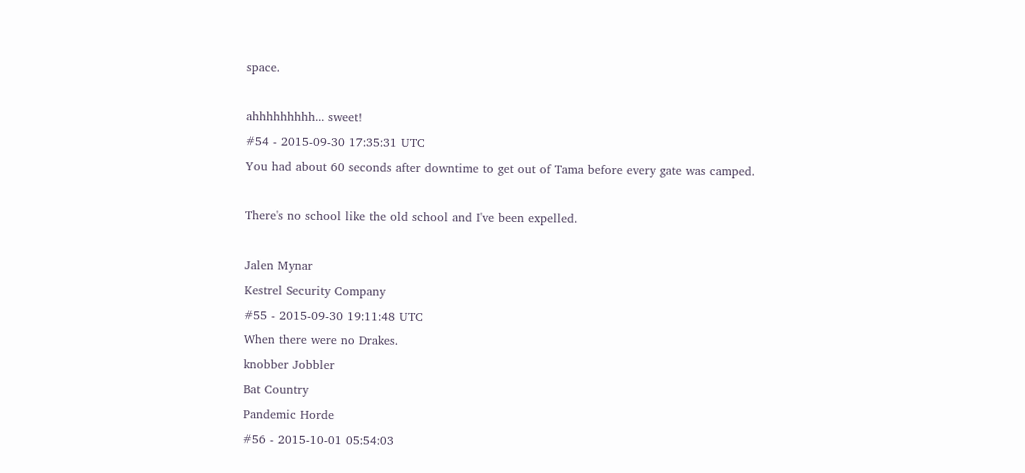space.

ahhhhhhhhh... sweet!
#54 - 2015-09-30 17:35:31 UTC
You had about 60 seconds after downtime to get out of Tama before every gate was camped.

There's no school like the old school and I've been expelled.

Jalen Mynar
Kestrel Security Company
#55 - 2015-09-30 19:11:48 UTC
When there were no Drakes.
knobber Jobbler
Bat Country
Pandemic Horde
#56 - 2015-10-01 05:54:03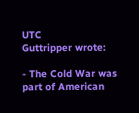UTC
Guttripper wrote:

- The Cold War was part of American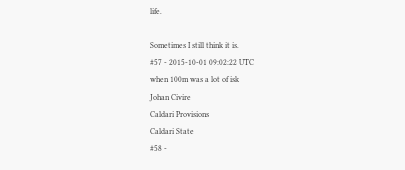life.

Sometimes I still think it is.
#57 - 2015-10-01 09:02:22 UTC
when 100m was a lot of isk
Johan Civire
Caldari Provisions
Caldari State
#58 -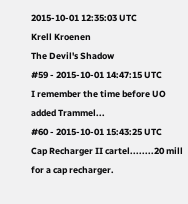2015-10-01 12:35:03 UTC
Krell Kroenen
The Devil's Shadow
#59 - 2015-10-01 14:47:15 UTC
I remember the time before UO added Trammel...
#60 - 2015-10-01 15:43:25 UTC
Cap Recharger II cartel........20 mill for a cap recharger.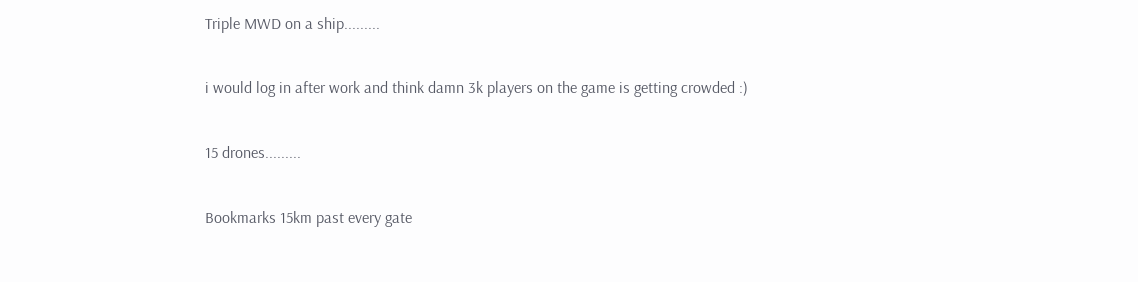Triple MWD on a ship.........

i would log in after work and think damn 3k players on the game is getting crowded :)

15 drones.........

Bookmarks 15km past every gate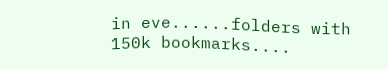in eve......folders with 150k bookmarks....